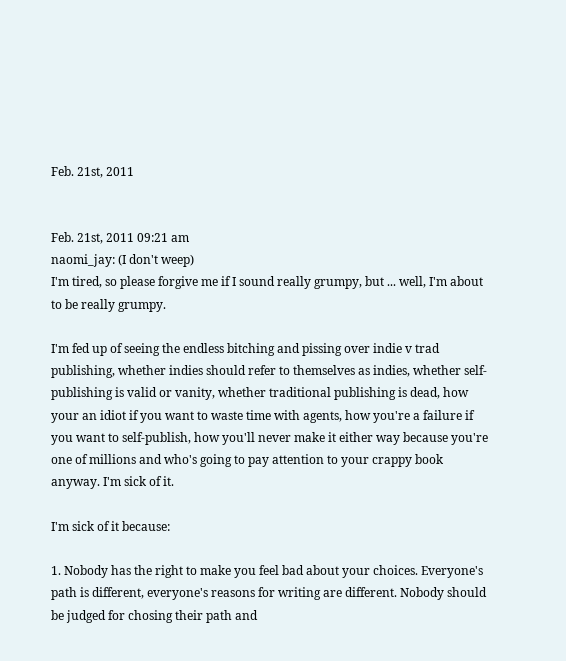Feb. 21st, 2011


Feb. 21st, 2011 09:21 am
naomi_jay: (I don't weep)
I'm tired, so please forgive me if I sound really grumpy, but ... well, I'm about to be really grumpy.

I'm fed up of seeing the endless bitching and pissing over indie v trad publishing, whether indies should refer to themselves as indies, whether self-publishing is valid or vanity, whether traditional publishing is dead, how your an idiot if you want to waste time with agents, how you're a failure if you want to self-publish, how you'll never make it either way because you're one of millions and who's going to pay attention to your crappy book anyway. I'm sick of it.

I'm sick of it because:

1. Nobody has the right to make you feel bad about your choices. Everyone's path is different, everyone's reasons for writing are different. Nobody should be judged for chosing their path and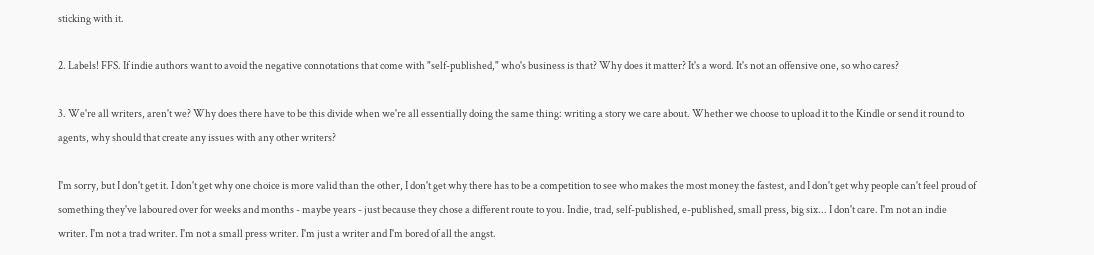sticking with it.

2. Labels! FFS. If indie authors want to avoid the negative connotations that come with "self-published," who's business is that? Why does it matter? It's a word. It's not an offensive one, so who cares?

3. We're all writers, aren't we? Why does there have to be this divide when we're all essentially doing the same thing: writing a story we care about. Whether we choose to upload it to the Kindle or send it round to agents, why should that create any issues with any other writers?

I'm sorry, but I don't get it. I don't get why one choice is more valid than the other, I don't get why there has to be a competition to see who makes the most money the fastest, and I don't get why people can't feel proud of something they've laboured over for weeks and months - maybe years - just because they chose a different route to you. Indie, trad, self-published, e-published, small press, big six... I don't care. I'm not an indie writer. I'm not a trad writer. I'm not a small press writer. I'm just a writer and I'm bored of all the angst.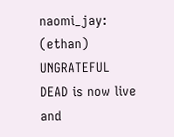naomi_jay: (ethan)
UNGRATEFUL DEAD is now live and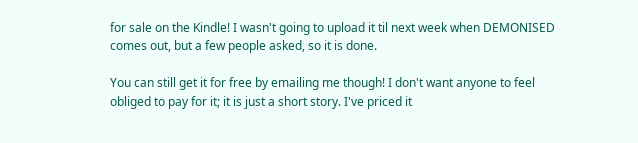for sale on the Kindle! I wasn't going to upload it til next week when DEMONISED comes out, but a few people asked, so it is done.

You can still get it for free by emailing me though! I don't want anyone to feel obliged to pay for it; it is just a short story. I've priced it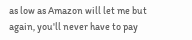as low as Amazon will let me but again, you'll never have to pay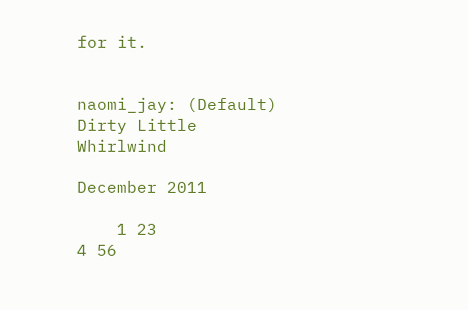for it.


naomi_jay: (Default)
Dirty Little Whirlwind

December 2011

    1 23
4 56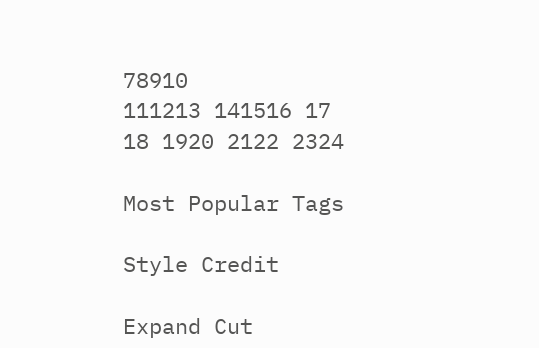78910
111213 141516 17
18 1920 2122 2324

Most Popular Tags

Style Credit

Expand Cut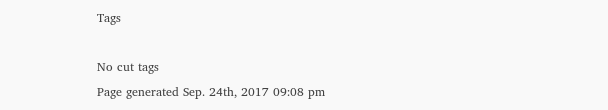Tags

No cut tags
Page generated Sep. 24th, 2017 09:08 pm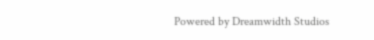Powered by Dreamwidth Studios